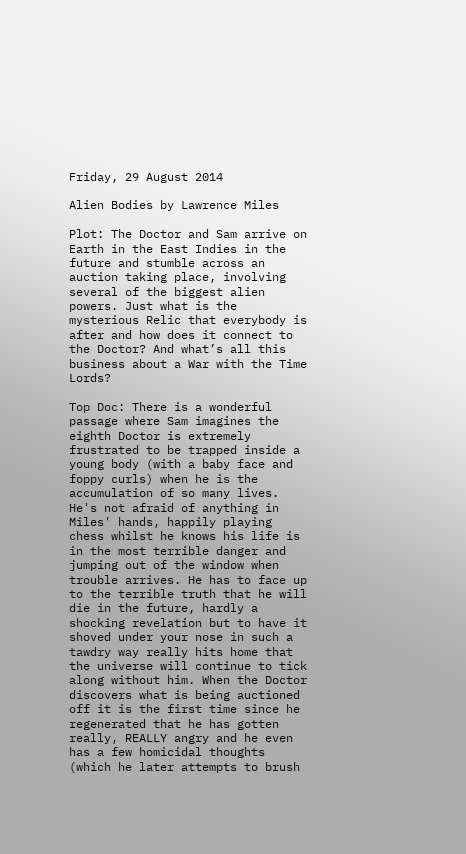Friday, 29 August 2014

Alien Bodies by Lawrence Miles

Plot: The Doctor and Sam arrive on Earth in the East Indies in the future and stumble across an auction taking place, involving several of the biggest alien powers. Just what is the mysterious Relic that everybody is after and how does it connect to the Doctor? And what’s all this business about a War with the Time Lords?

Top Doc: There is a wonderful passage where Sam imagines the eighth Doctor is extremely frustrated to be trapped inside a young body (with a baby face and foppy curls) when he is the accumulation of so many lives. He's not afraid of anything in Miles' hands, happily playing chess whilst he knows his life is in the most terrible danger and jumping out of the window when trouble arrives. He has to face up to the terrible truth that he will die in the future, hardly a shocking revelation but to have it shoved under your nose in such a tawdry way really hits home that the universe will continue to tick along without him. When the Doctor discovers what is being auctioned off it is the first time since he regenerated that he has gotten really, REALLY angry and he even has a few homicidal thoughts (which he later attempts to brush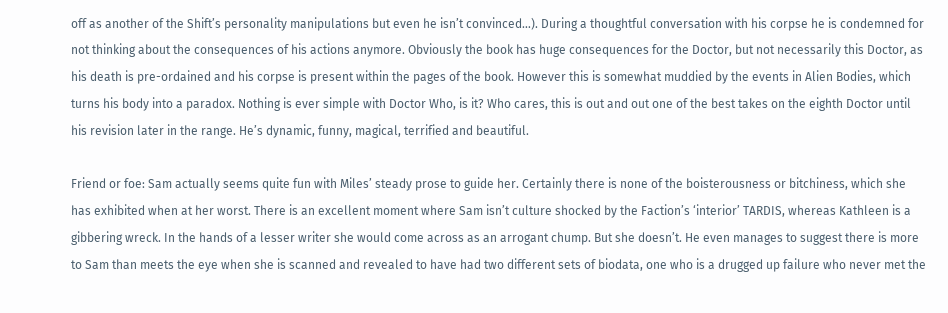off as another of the Shift’s personality manipulations but even he isn’t convinced…). During a thoughtful conversation with his corpse he is condemned for not thinking about the consequences of his actions anymore. Obviously the book has huge consequences for the Doctor, but not necessarily this Doctor, as his death is pre-ordained and his corpse is present within the pages of the book. However this is somewhat muddied by the events in Alien Bodies, which turns his body into a paradox. Nothing is ever simple with Doctor Who, is it? Who cares, this is out and out one of the best takes on the eighth Doctor until his revision later in the range. He’s dynamic, funny, magical, terrified and beautiful.

Friend or foe: Sam actually seems quite fun with Miles’ steady prose to guide her. Certainly there is none of the boisterousness or bitchiness, which she has exhibited when at her worst. There is an excellent moment where Sam isn’t culture shocked by the Faction’s ‘interior’ TARDIS, whereas Kathleen is a gibbering wreck. In the hands of a lesser writer she would come across as an arrogant chump. But she doesn’t. He even manages to suggest there is more to Sam than meets the eye when she is scanned and revealed to have had two different sets of biodata, one who is a drugged up failure who never met the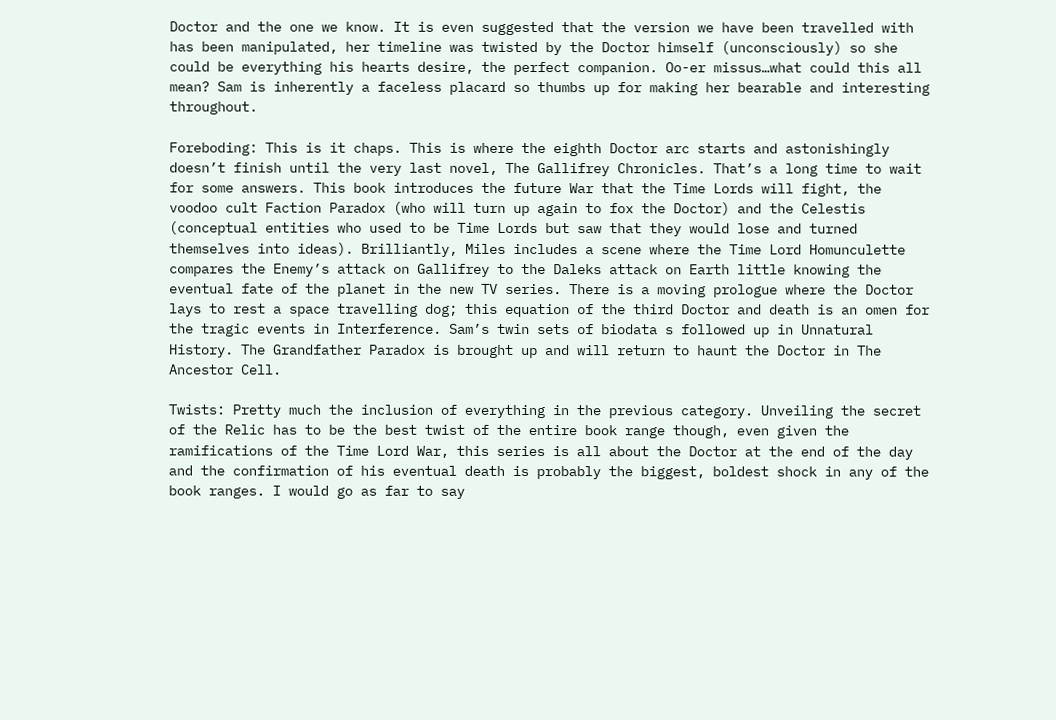Doctor and the one we know. It is even suggested that the version we have been travelled with has been manipulated, her timeline was twisted by the Doctor himself (unconsciously) so she could be everything his hearts desire, the perfect companion. Oo-er missus…what could this all mean? Sam is inherently a faceless placard so thumbs up for making her bearable and interesting throughout.

Foreboding: This is it chaps. This is where the eighth Doctor arc starts and astonishingly doesn’t finish until the very last novel, The Gallifrey Chronicles. That’s a long time to wait for some answers. This book introduces the future War that the Time Lords will fight, the voodoo cult Faction Paradox (who will turn up again to fox the Doctor) and the Celestis (conceptual entities who used to be Time Lords but saw that they would lose and turned themselves into ideas). Brilliantly, Miles includes a scene where the Time Lord Homunculette compares the Enemy’s attack on Gallifrey to the Daleks attack on Earth little knowing the eventual fate of the planet in the new TV series. There is a moving prologue where the Doctor lays to rest a space travelling dog; this equation of the third Doctor and death is an omen for the tragic events in Interference. Sam’s twin sets of biodata s followed up in Unnatural History. The Grandfather Paradox is brought up and will return to haunt the Doctor in The Ancestor Cell.

Twists: Pretty much the inclusion of everything in the previous category. Unveiling the secret of the Relic has to be the best twist of the entire book range though, even given the ramifications of the Time Lord War, this series is all about the Doctor at the end of the day and the confirmation of his eventual death is probably the biggest, boldest shock in any of the book ranges. I would go as far to say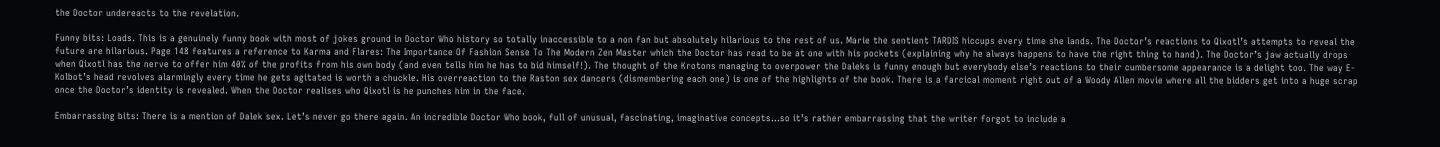the Doctor undereacts to the revelation.

Funny bits: Loads. This is a genuinely funny book with most of jokes ground in Doctor Who history so totally inaccessible to a non fan but absolutely hilarious to the rest of us. Marie the sentient TARDIS hiccups every time she lands. The Doctor’s reactions to Qixotl’s attempts to reveal the future are hilarious. Page 148 features a reference to Karma and Flares: The Importance Of Fashion Sense To The Modern Zen Master which the Doctor has read to be at one with his pockets (explaining why he always happens to have the right thing to hand). The Doctor’s jaw actually drops when Qixotl has the nerve to offer him 40% of the profits from his own body (and even tells him he has to bid himself!). The thought of the Krotons managing to overpower the Daleks is funny enough but everybody else’s reactions to their cumbersome appearance is a delight too. The way E-Kolbot’s head revolves alarmingly every time he gets agitated is worth a chuckle. His overreaction to the Raston sex dancers (dismembering each one) is one of the highlights of the book. There is a farcical moment right out of a Woody Allen movie where all the bidders get into a huge scrap once the Doctor’s identity is revealed. When the Doctor realises who Qixotl is he punches him in the face.

Embarrassing bits: There is a mention of Dalek sex. Let’s never go there again. An incredible Doctor Who book, full of unusual, fascinating, imaginative concepts…so it’s rather embarrassing that the writer forgot to include a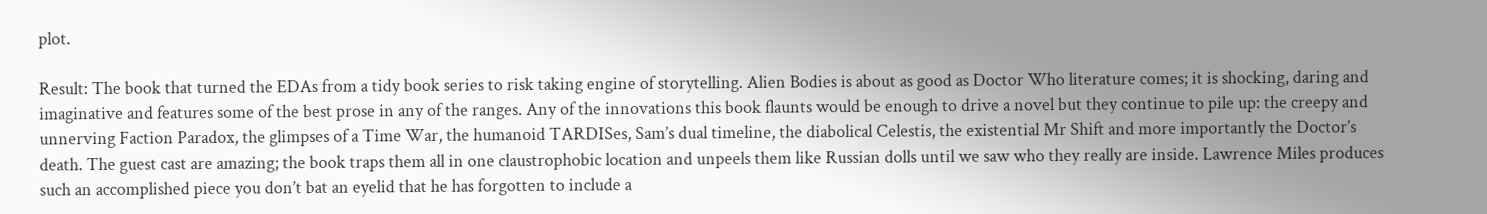plot.

Result: The book that turned the EDAs from a tidy book series to risk taking engine of storytelling. Alien Bodies is about as good as Doctor Who literature comes; it is shocking, daring and imaginative and features some of the best prose in any of the ranges. Any of the innovations this book flaunts would be enough to drive a novel but they continue to pile up: the creepy and unnerving Faction Paradox, the glimpses of a Time War, the humanoid TARDISes, Sam’s dual timeline, the diabolical Celestis, the existential Mr Shift and more importantly the Doctor’s death. The guest cast are amazing; the book traps them all in one claustrophobic location and unpeels them like Russian dolls until we saw who they really are inside. Lawrence Miles produces such an accomplished piece you don’t bat an eyelid that he has forgotten to include a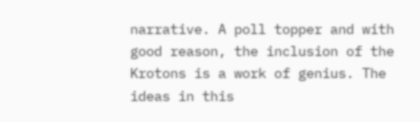narrative. A poll topper and with good reason, the inclusion of the Krotons is a work of genius. The ideas in this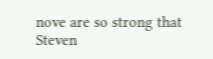nove are so strong that Steven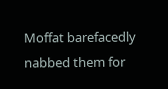Moffat barefacedly nabbed them for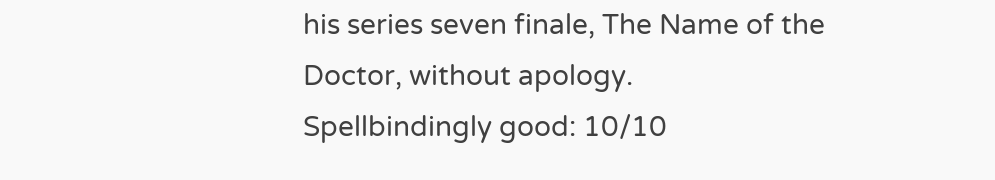his series seven finale, The Name of the Doctor, without apology. Spellbindingly good: 10/10